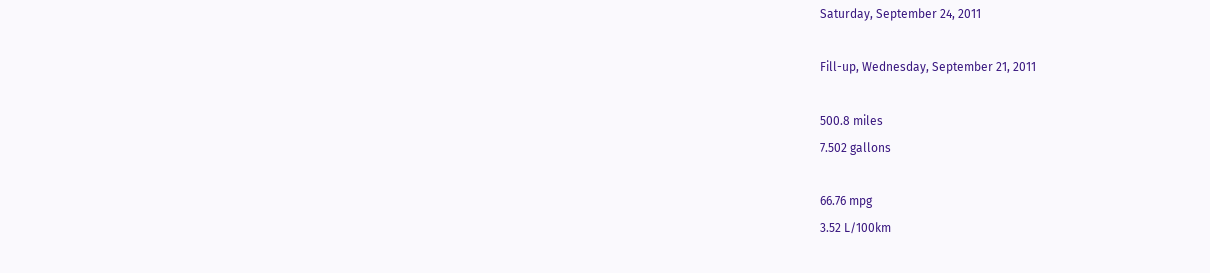Saturday, September 24, 2011

Fill-up, Wednesday, September 21, 2011

500.8 miles
7.502 gallons

66.76 mpg
3.52 L/100km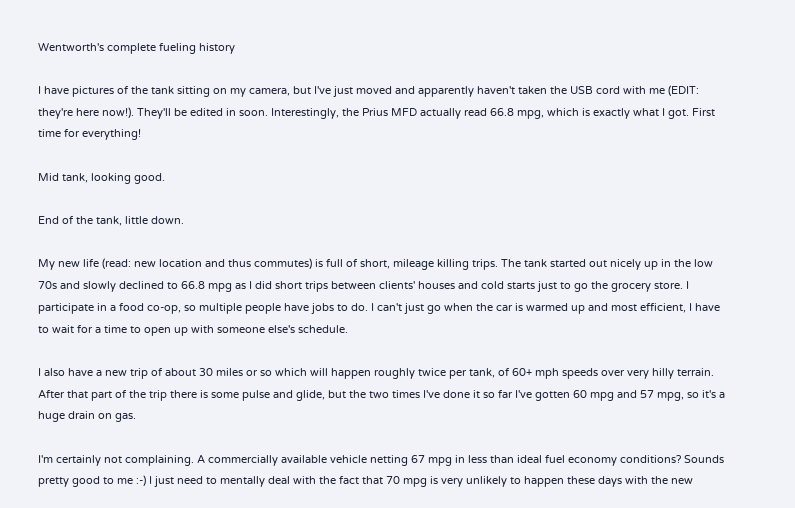Wentworth's complete fueling history

I have pictures of the tank sitting on my camera, but I've just moved and apparently haven't taken the USB cord with me (EDIT: they're here now!). They'll be edited in soon. Interestingly, the Prius MFD actually read 66.8 mpg, which is exactly what I got. First time for everything!

Mid tank, looking good.

End of the tank, little down.

My new life (read: new location and thus commutes) is full of short, mileage killing trips. The tank started out nicely up in the low 70s and slowly declined to 66.8 mpg as I did short trips between clients' houses and cold starts just to go the grocery store. I participate in a food co-op, so multiple people have jobs to do. I can't just go when the car is warmed up and most efficient, I have to wait for a time to open up with someone else's schedule.

I also have a new trip of about 30 miles or so which will happen roughly twice per tank, of 60+ mph speeds over very hilly terrain. After that part of the trip there is some pulse and glide, but the two times I've done it so far I've gotten 60 mpg and 57 mpg, so it's a huge drain on gas.

I'm certainly not complaining. A commercially available vehicle netting 67 mpg in less than ideal fuel economy conditions? Sounds pretty good to me :-) I just need to mentally deal with the fact that 70 mpg is very unlikely to happen these days with the new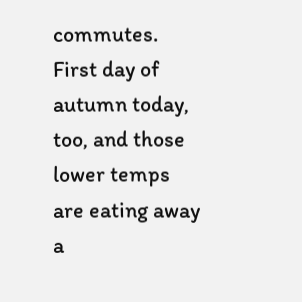commutes. First day of autumn today, too, and those lower temps are eating away a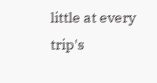little at every trip's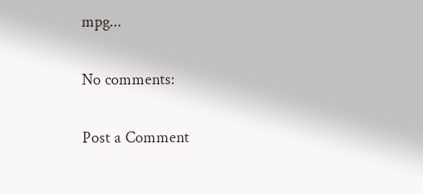mpg...

No comments:

Post a Comment